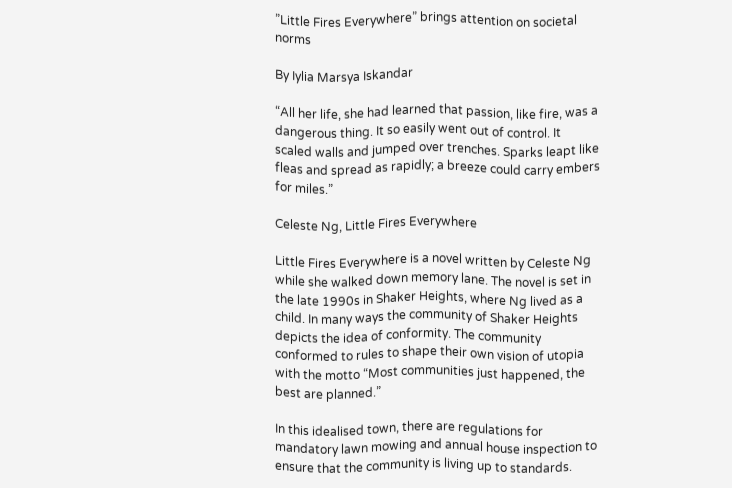”Little Fires Everywhere” brings attention on societal norms

By Iylia Marsya Iskandar

“All her life, she had learned that passion, like fire, was a dangerous thing. It so easily went out of control. It scaled walls and jumped over trenches. Sparks leapt like fleas and spread as rapidly; a breeze could carry embers for miles.”

Celeste Ng, Little Fires Everywhere

Little Fires Everywhere is a novel written by Celeste Ng while she walked down memory lane. The novel is set in the late 1990s in Shaker Heights, where Ng lived as a child. In many ways the community of Shaker Heights depicts the idea of conformity. The community conformed to rules to shape their own vision of utopia with the motto “Most communities just happened, the best are planned.”

In this idealised town, there are regulations for mandatory lawn mowing and annual house inspection to ensure that the community is living up to standards.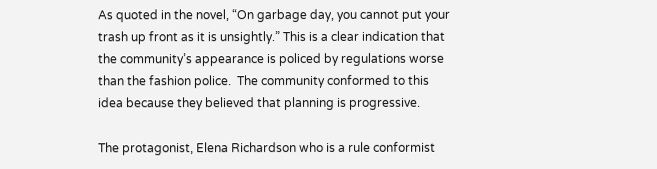As quoted in the novel, “On garbage day, you cannot put your trash up front as it is unsightly.” This is a clear indication that the community’s appearance is policed by regulations worse than the fashion police.  The community conformed to this idea because they believed that planning is progressive.

The protagonist, Elena Richardson who is a rule conformist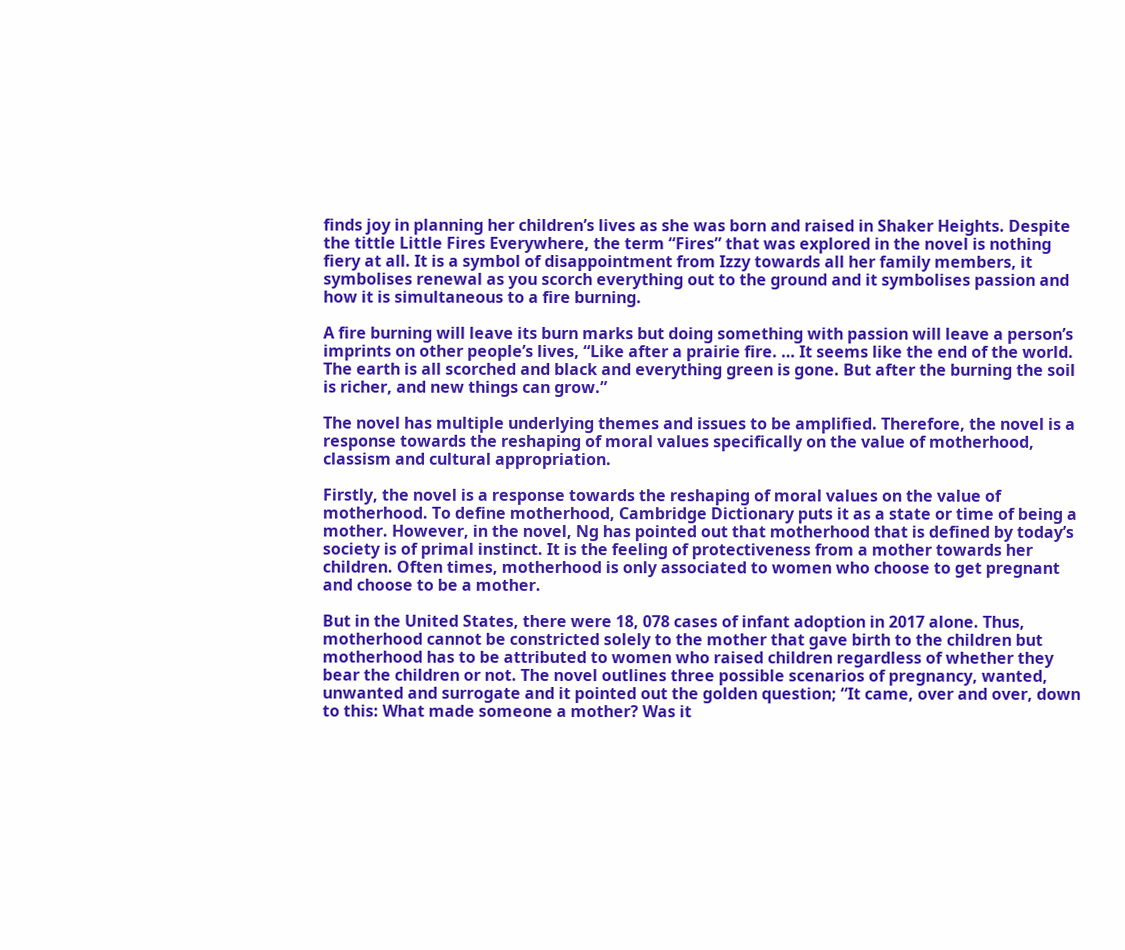finds joy in planning her children’s lives as she was born and raised in Shaker Heights. Despite the tittle Little Fires Everywhere, the term “Fires” that was explored in the novel is nothing fiery at all. It is a symbol of disappointment from Izzy towards all her family members, it symbolises renewal as you scorch everything out to the ground and it symbolises passion and how it is simultaneous to a fire burning.

A fire burning will leave its burn marks but doing something with passion will leave a person’s imprints on other people’s lives, “Like after a prairie fire. … It seems like the end of the world. The earth is all scorched and black and everything green is gone. But after the burning the soil is richer, and new things can grow.”

The novel has multiple underlying themes and issues to be amplified. Therefore, the novel is a response towards the reshaping of moral values specifically on the value of motherhood, classism and cultural appropriation.

Firstly, the novel is a response towards the reshaping of moral values on the value of motherhood. To define motherhood, Cambridge Dictionary puts it as a state or time of being a mother. However, in the novel, Ng has pointed out that motherhood that is defined by today’s society is of primal instinct. It is the feeling of protectiveness from a mother towards her children. Often times, motherhood is only associated to women who choose to get pregnant and choose to be a mother.

But in the United States, there were 18, 078 cases of infant adoption in 2017 alone. Thus, motherhood cannot be constricted solely to the mother that gave birth to the children but motherhood has to be attributed to women who raised children regardless of whether they bear the children or not. The novel outlines three possible scenarios of pregnancy, wanted, unwanted and surrogate and it pointed out the golden question; “It came, over and over, down to this: What made someone a mother? Was it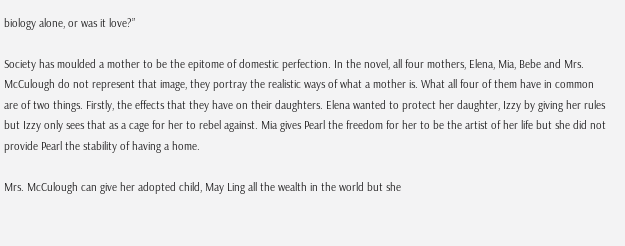biology alone, or was it love?”

Society has moulded a mother to be the epitome of domestic perfection. In the novel, all four mothers, Elena, Mia, Bebe and Mrs. McCulough do not represent that image, they portray the realistic ways of what a mother is. What all four of them have in common are of two things. Firstly, the effects that they have on their daughters. Elena wanted to protect her daughter, Izzy by giving her rules but Izzy only sees that as a cage for her to rebel against. Mia gives Pearl the freedom for her to be the artist of her life but she did not provide Pearl the stability of having a home.

Mrs. McCulough can give her adopted child, May Ling all the wealth in the world but she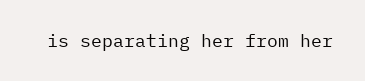is separating her from her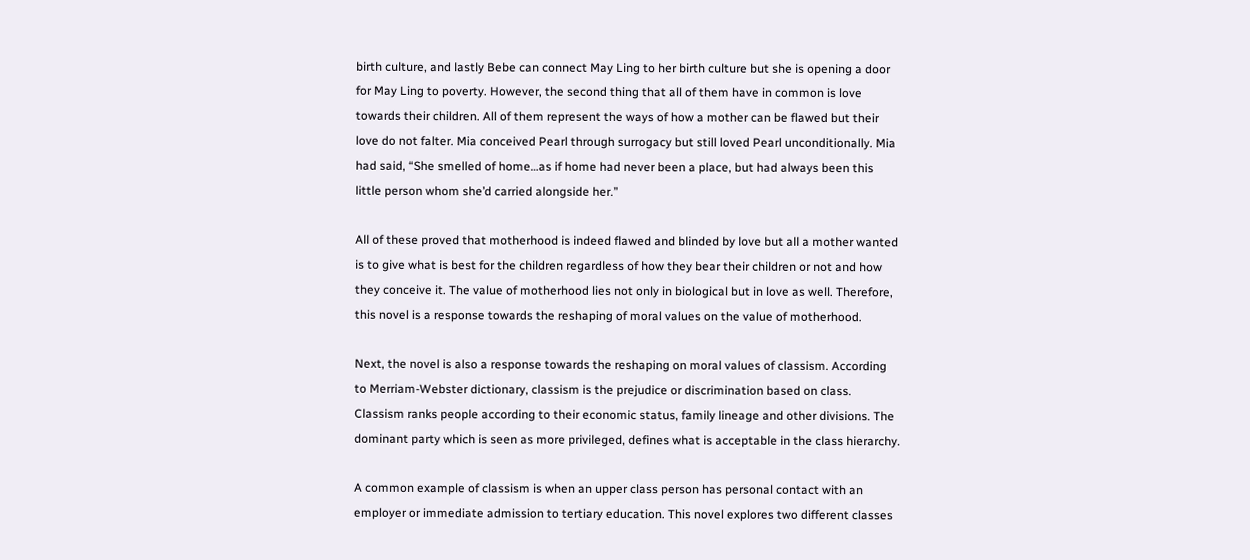birth culture, and lastly Bebe can connect May Ling to her birth culture but she is opening a door for May Ling to poverty. However, the second thing that all of them have in common is love towards their children. All of them represent the ways of how a mother can be flawed but their love do not falter. Mia conceived Pearl through surrogacy but still loved Pearl unconditionally. Mia had said, “She smelled of home…as if home had never been a place, but had always been this little person whom she’d carried alongside her.”

All of these proved that motherhood is indeed flawed and blinded by love but all a mother wanted is to give what is best for the children regardless of how they bear their children or not and how they conceive it. The value of motherhood lies not only in biological but in love as well. Therefore, this novel is a response towards the reshaping of moral values on the value of motherhood.

Next, the novel is also a response towards the reshaping on moral values of classism. According to Merriam-Webster dictionary, classism is the prejudice or discrimination based on class. Classism ranks people according to their economic status, family lineage and other divisions. The dominant party which is seen as more privileged, defines what is acceptable in the class hierarchy.

A common example of classism is when an upper class person has personal contact with an employer or immediate admission to tertiary education. This novel explores two different classes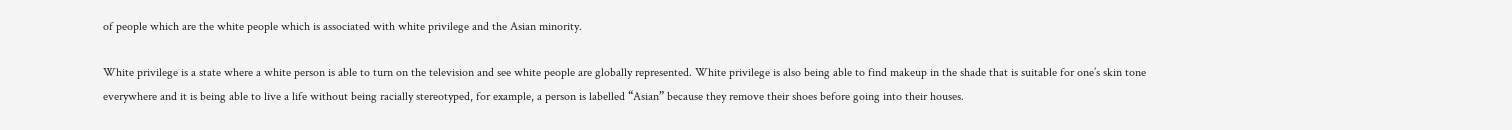of people which are the white people which is associated with white privilege and the Asian minority.

White privilege is a state where a white person is able to turn on the television and see white people are globally represented. White privilege is also being able to find makeup in the shade that is suitable for one’s skin tone everywhere and it is being able to live a life without being racially stereotyped, for example, a person is labelled “Asian” because they remove their shoes before going into their houses.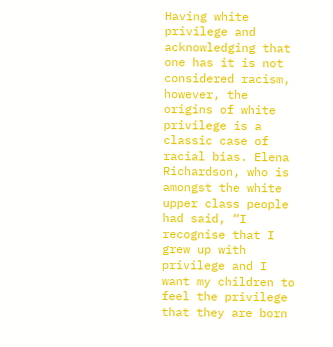Having white privilege and acknowledging that one has it is not considered racism, however, the origins of white privilege is a classic case of racial bias. Elena Richardson, who is amongst the white upper class people had said, “I recognise that I grew up with privilege and I want my children to feel the privilege that they are born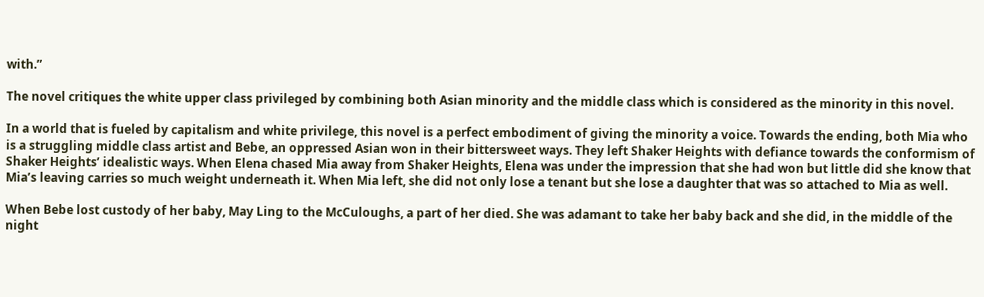with.”

The novel critiques the white upper class privileged by combining both Asian minority and the middle class which is considered as the minority in this novel.

In a world that is fueled by capitalism and white privilege, this novel is a perfect embodiment of giving the minority a voice. Towards the ending, both Mia who is a struggling middle class artist and Bebe, an oppressed Asian won in their bittersweet ways. They left Shaker Heights with defiance towards the conformism of Shaker Heights’ idealistic ways. When Elena chased Mia away from Shaker Heights, Elena was under the impression that she had won but little did she know that Mia’s leaving carries so much weight underneath it. When Mia left, she did not only lose a tenant but she lose a daughter that was so attached to Mia as well.

When Bebe lost custody of her baby, May Ling to the McCuloughs, a part of her died. She was adamant to take her baby back and she did, in the middle of the night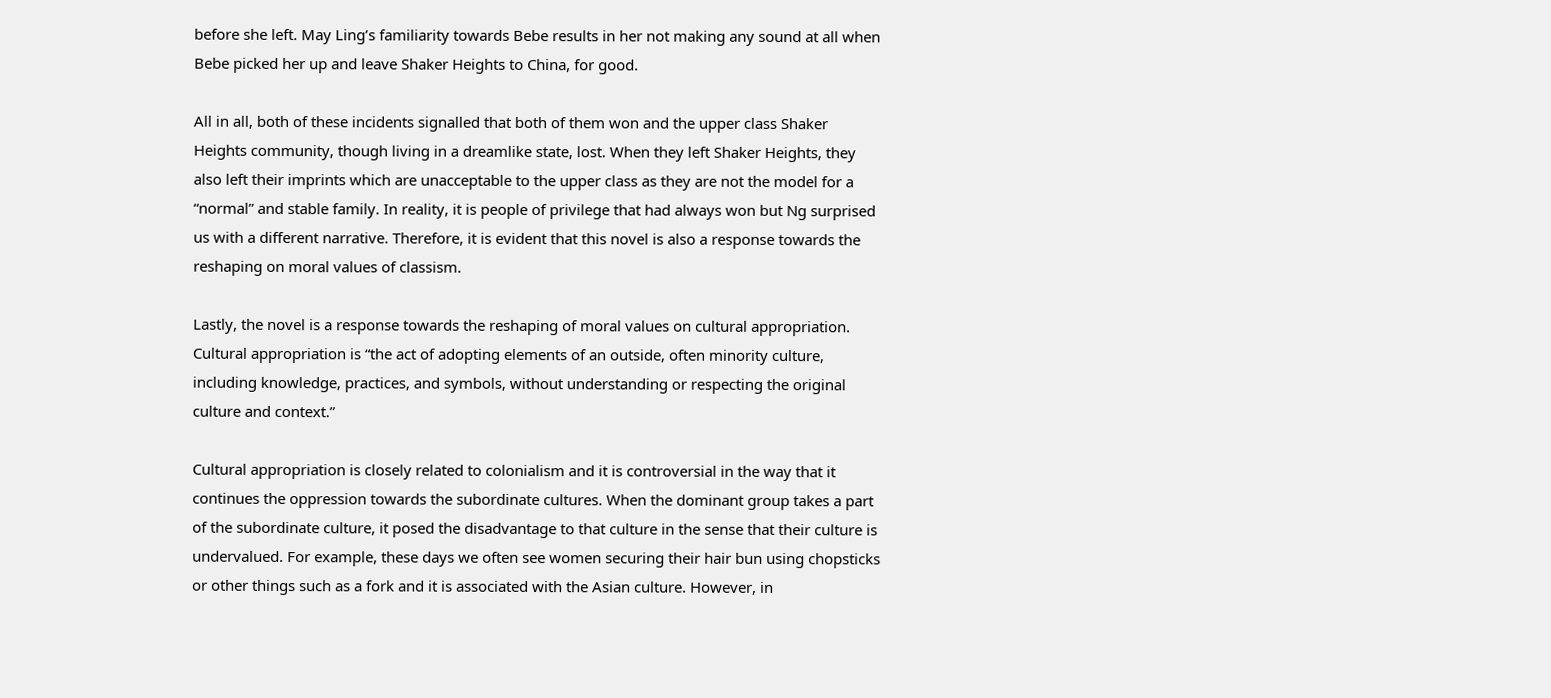before she left. May Ling’s familiarity towards Bebe results in her not making any sound at all when Bebe picked her up and leave Shaker Heights to China, for good.

All in all, both of these incidents signalled that both of them won and the upper class Shaker Heights community, though living in a dreamlike state, lost. When they left Shaker Heights, they also left their imprints which are unacceptable to the upper class as they are not the model for a “normal” and stable family. In reality, it is people of privilege that had always won but Ng surprised us with a different narrative. Therefore, it is evident that this novel is also a response towards the reshaping on moral values of classism.

Lastly, the novel is a response towards the reshaping of moral values on cultural appropriation. Cultural appropriation is “the act of adopting elements of an outside, often minority culture, including knowledge, practices, and symbols, without understanding or respecting the original culture and context.”

Cultural appropriation is closely related to colonialism and it is controversial in the way that it continues the oppression towards the subordinate cultures. When the dominant group takes a part of the subordinate culture, it posed the disadvantage to that culture in the sense that their culture is undervalued. For example, these days we often see women securing their hair bun using chopsticks or other things such as a fork and it is associated with the Asian culture. However, in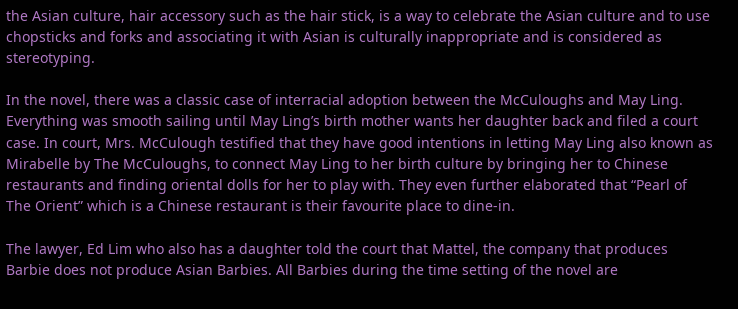the Asian culture, hair accessory such as the hair stick, is a way to celebrate the Asian culture and to use chopsticks and forks and associating it with Asian is culturally inappropriate and is considered as stereotyping.

In the novel, there was a classic case of interracial adoption between the McCuloughs and May Ling. Everything was smooth sailing until May Ling’s birth mother wants her daughter back and filed a court case. In court, Mrs. McCulough testified that they have good intentions in letting May Ling also known as Mirabelle by The McCuloughs, to connect May Ling to her birth culture by bringing her to Chinese restaurants and finding oriental dolls for her to play with. They even further elaborated that “Pearl of The Orient” which is a Chinese restaurant is their favourite place to dine-in.

The lawyer, Ed Lim who also has a daughter told the court that Mattel, the company that produces Barbie does not produce Asian Barbies. All Barbies during the time setting of the novel are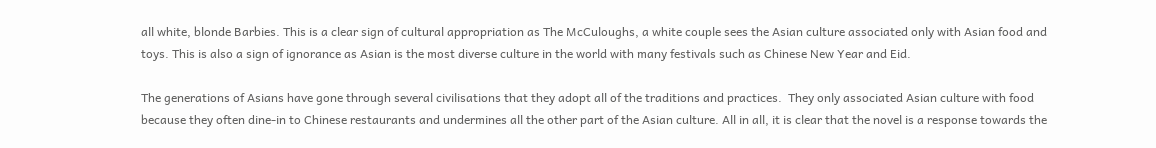all white, blonde Barbies. This is a clear sign of cultural appropriation as The McCuloughs, a white couple sees the Asian culture associated only with Asian food and toys. This is also a sign of ignorance as Asian is the most diverse culture in the world with many festivals such as Chinese New Year and Eid.

The generations of Asians have gone through several civilisations that they adopt all of the traditions and practices.  They only associated Asian culture with food because they often dine-in to Chinese restaurants and undermines all the other part of the Asian culture. All in all, it is clear that the novel is a response towards the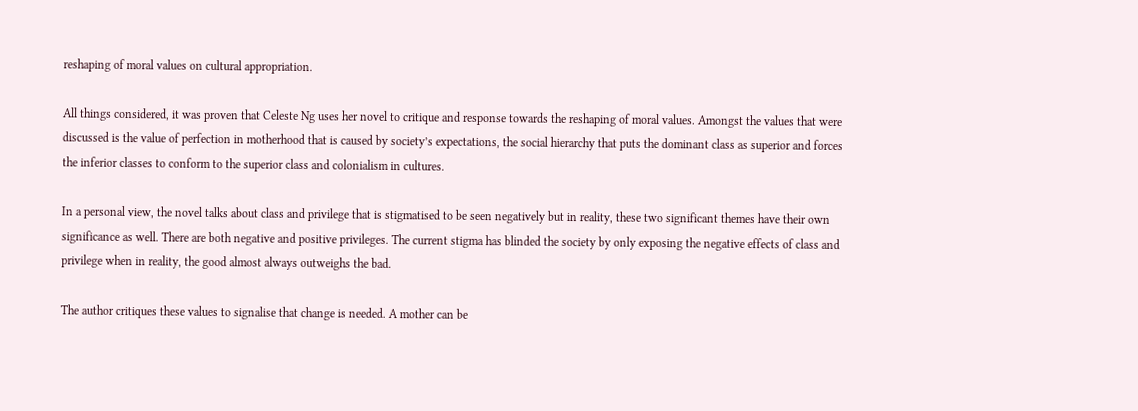reshaping of moral values on cultural appropriation.

All things considered, it was proven that Celeste Ng uses her novel to critique and response towards the reshaping of moral values. Amongst the values that were discussed is the value of perfection in motherhood that is caused by society’s expectations, the social hierarchy that puts the dominant class as superior and forces the inferior classes to conform to the superior class and colonialism in cultures.

In a personal view, the novel talks about class and privilege that is stigmatised to be seen negatively but in reality, these two significant themes have their own significance as well. There are both negative and positive privileges. The current stigma has blinded the society by only exposing the negative effects of class and privilege when in reality, the good almost always outweighs the bad.

The author critiques these values to signalise that change is needed. A mother can be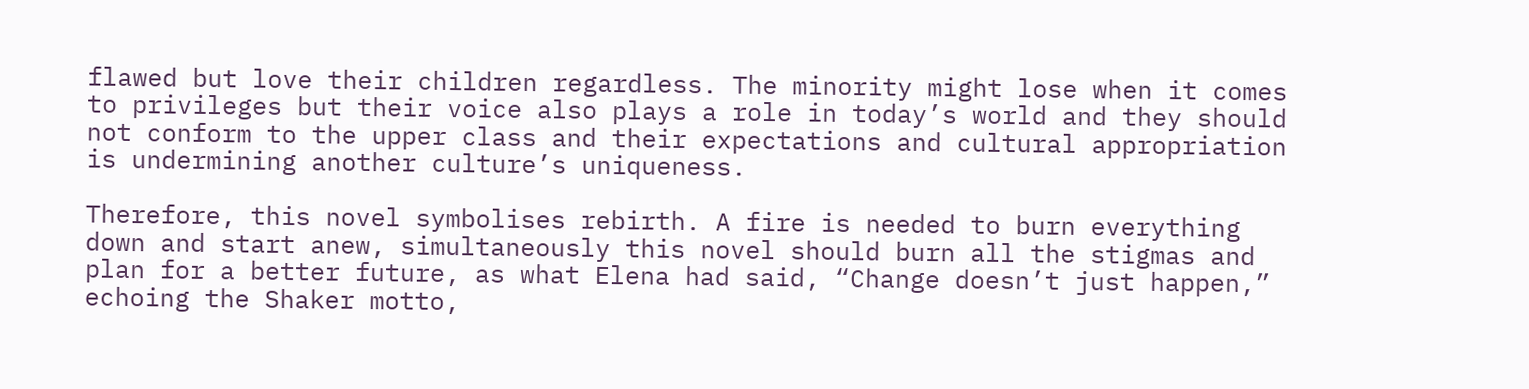flawed but love their children regardless. The minority might lose when it comes to privileges but their voice also plays a role in today’s world and they should not conform to the upper class and their expectations and cultural appropriation is undermining another culture’s uniqueness.

Therefore, this novel symbolises rebirth. A fire is needed to burn everything down and start anew, simultaneously this novel should burn all the stigmas and plan for a better future, as what Elena had said, “Change doesn’t just happen,” echoing the Shaker motto,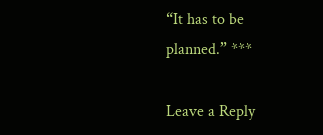“It has to be planned.” ***

Leave a Reply